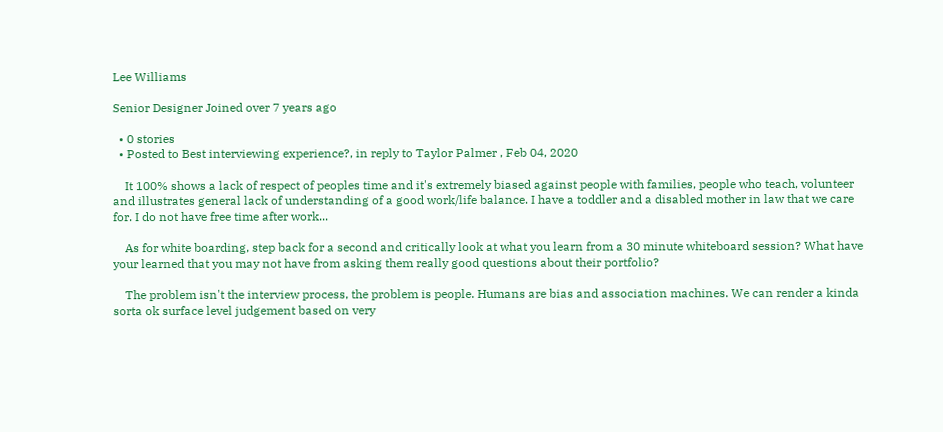Lee Williams

Senior Designer Joined over 7 years ago

  • 0 stories
  • Posted to Best interviewing experience?, in reply to Taylor Palmer , Feb 04, 2020

    It 100% shows a lack of respect of peoples time and it's extremely biased against people with families, people who teach, volunteer and illustrates general lack of understanding of a good work/life balance. I have a toddler and a disabled mother in law that we care for. I do not have free time after work...

    As for white boarding, step back for a second and critically look at what you learn from a 30 minute whiteboard session? What have your learned that you may not have from asking them really good questions about their portfolio?

    The problem isn't the interview process, the problem is people. Humans are bias and association machines. We can render a kinda sorta ok surface level judgement based on very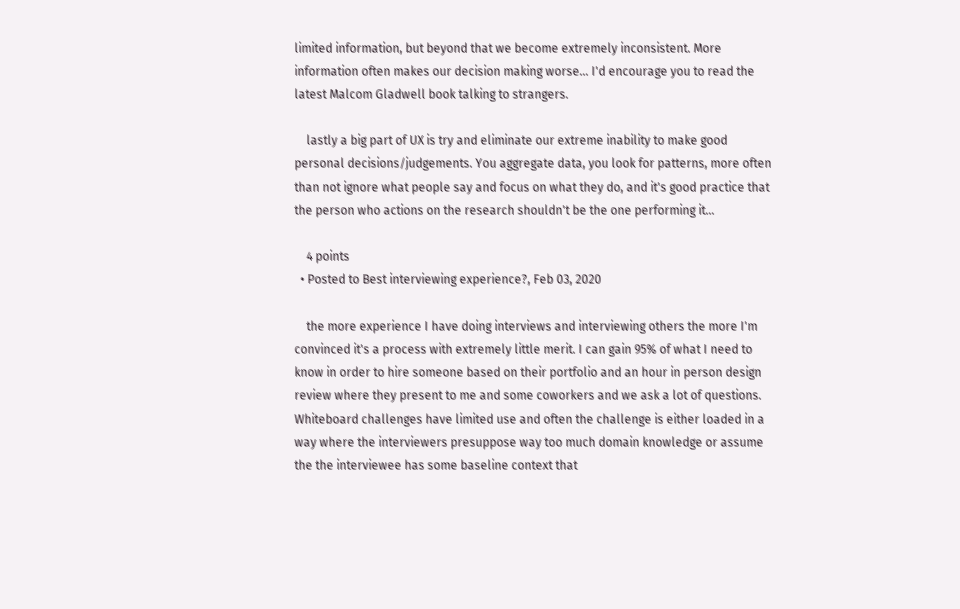limited information, but beyond that we become extremely inconsistent. More information often makes our decision making worse... I'd encourage you to read the latest Malcom Gladwell book talking to strangers.

    lastly a big part of UX is try and eliminate our extreme inability to make good personal decisions/judgements. You aggregate data, you look for patterns, more often than not ignore what people say and focus on what they do, and it's good practice that the person who actions on the research shouldn't be the one performing it...

    4 points
  • Posted to Best interviewing experience?, Feb 03, 2020

    the more experience I have doing interviews and interviewing others the more I'm convinced it's a process with extremely little merit. I can gain 95% of what I need to know in order to hire someone based on their portfolio and an hour in person design review where they present to me and some coworkers and we ask a lot of questions. Whiteboard challenges have limited use and often the challenge is either loaded in a way where the interviewers presuppose way too much domain knowledge or assume the the interviewee has some baseline context that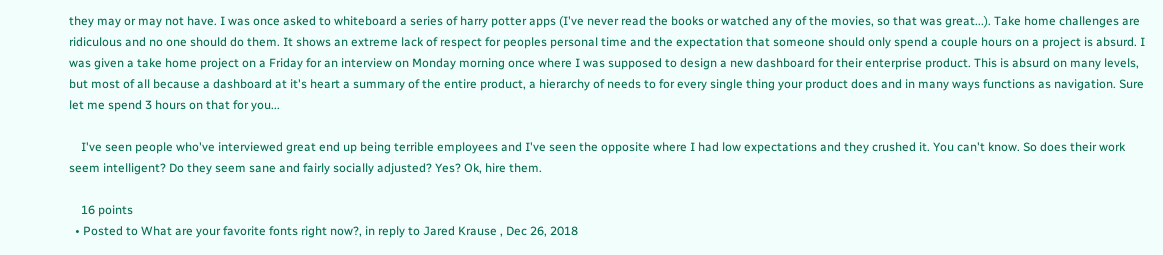they may or may not have. I was once asked to whiteboard a series of harry potter apps (I've never read the books or watched any of the movies, so that was great...). Take home challenges are ridiculous and no one should do them. It shows an extreme lack of respect for peoples personal time and the expectation that someone should only spend a couple hours on a project is absurd. I was given a take home project on a Friday for an interview on Monday morning once where I was supposed to design a new dashboard for their enterprise product. This is absurd on many levels, but most of all because a dashboard at it's heart a summary of the entire product, a hierarchy of needs to for every single thing your product does and in many ways functions as navigation. Sure let me spend 3 hours on that for you...

    I've seen people who've interviewed great end up being terrible employees and I've seen the opposite where I had low expectations and they crushed it. You can't know. So does their work seem intelligent? Do they seem sane and fairly socially adjusted? Yes? Ok, hire them.

    16 points
  • Posted to What are your favorite fonts right now?, in reply to Jared Krause , Dec 26, 2018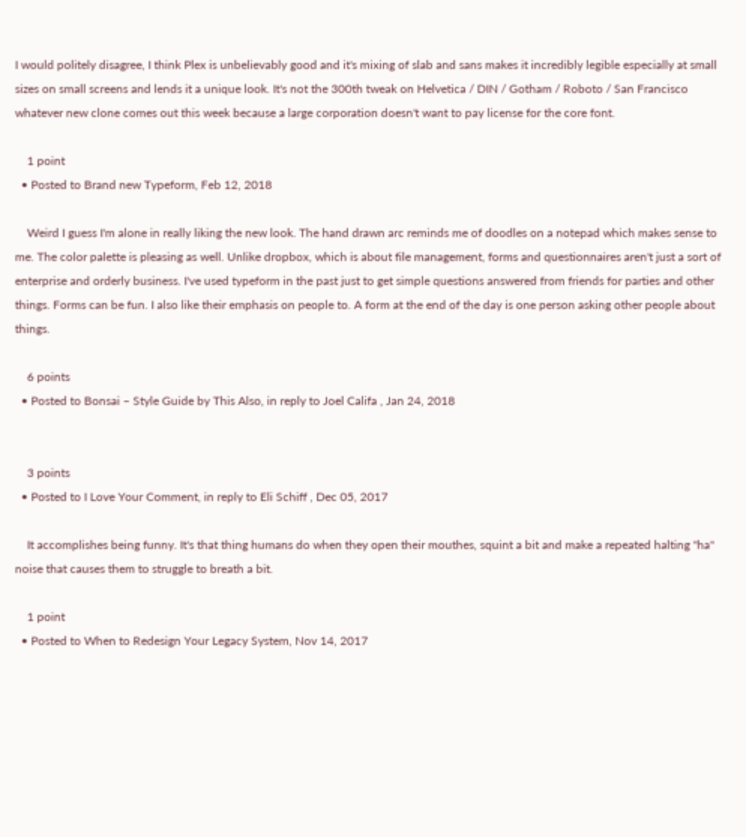I would politely disagree, I think Plex is unbelievably good and it's mixing of slab and sans makes it incredibly legible especially at small sizes on small screens and lends it a unique look. It's not the 300th tweak on Helvetica / DIN / Gotham / Roboto / San Francisco whatever new clone comes out this week because a large corporation doesn't want to pay license for the core font.

    1 point
  • Posted to Brand new Typeform, Feb 12, 2018

    Weird I guess I'm alone in really liking the new look. The hand drawn arc reminds me of doodles on a notepad which makes sense to me. The color palette is pleasing as well. Unlike dropbox, which is about file management, forms and questionnaires aren't just a sort of enterprise and orderly business. I've used typeform in the past just to get simple questions answered from friends for parties and other things. Forms can be fun. I also like their emphasis on people to. A form at the end of the day is one person asking other people about things.

    6 points
  • Posted to Bonsai – Style Guide by This Also, in reply to Joel Califa , Jan 24, 2018


    3 points
  • Posted to I Love Your Comment, in reply to Eli Schiff , Dec 05, 2017

    It accomplishes being funny. It's that thing humans do when they open their mouthes, squint a bit and make a repeated halting "ha" noise that causes them to struggle to breath a bit.

    1 point
  • Posted to When to Redesign Your Legacy System, Nov 14, 2017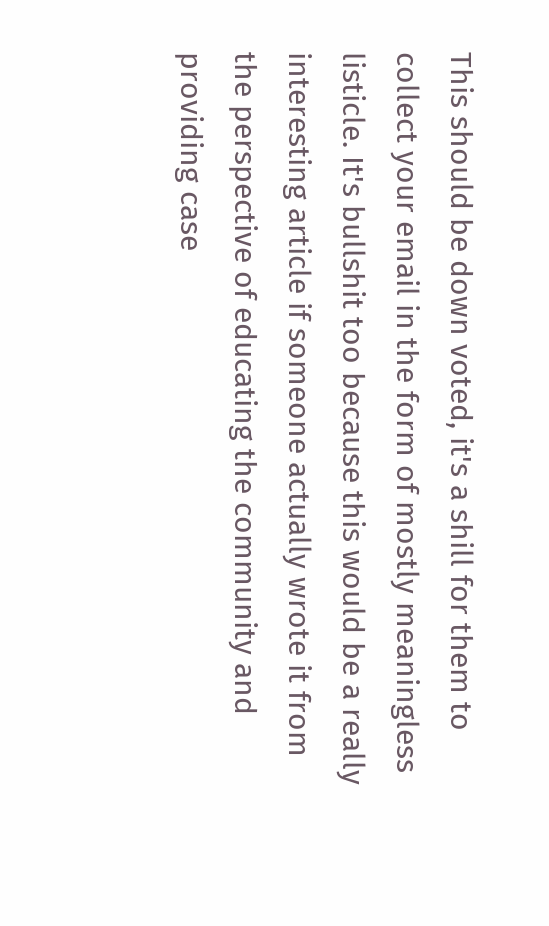This should be down voted, it's a shill for them to collect your email in the form of mostly meaningless listicle. It's bullshit too because this would be a really interesting article if someone actually wrote it from the perspective of educating the community and providing case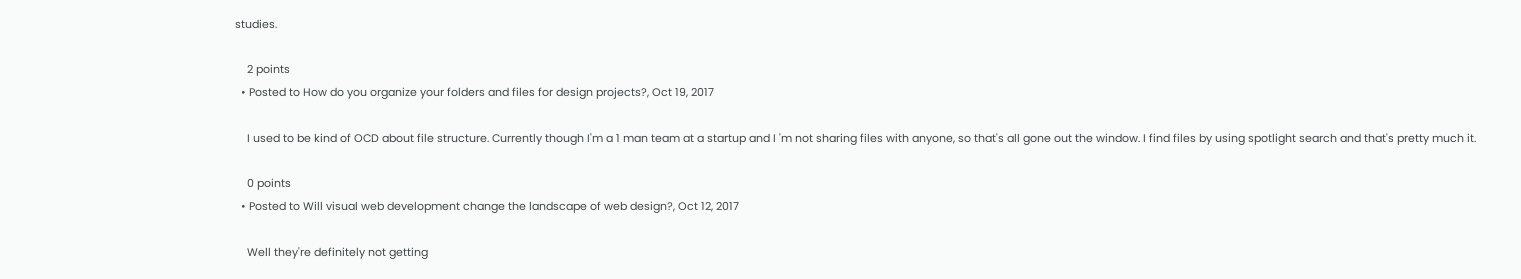studies.

    2 points
  • Posted to How do you organize your folders and files for design projects?, Oct 19, 2017

    I used to be kind of OCD about file structure. Currently though I'm a 1 man team at a startup and I 'm not sharing files with anyone, so that's all gone out the window. I find files by using spotlight search and that's pretty much it.

    0 points
  • Posted to Will visual web development change the landscape of web design?, Oct 12, 2017

    Well they're definitely not getting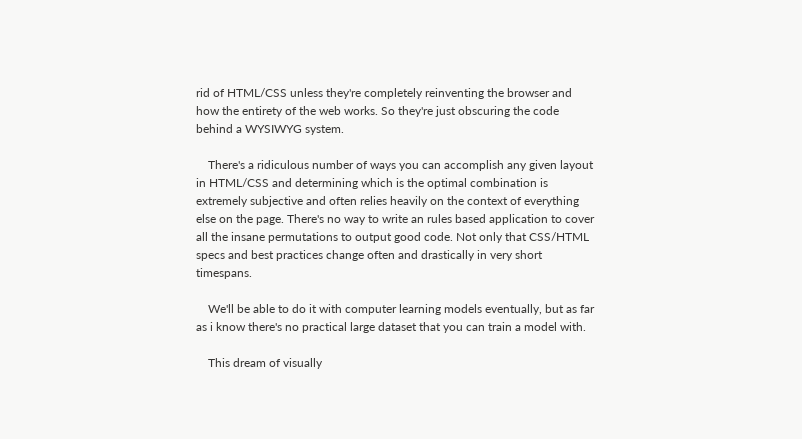rid of HTML/CSS unless they're completely reinventing the browser and how the entirety of the web works. So they're just obscuring the code behind a WYSIWYG system.

    There's a ridiculous number of ways you can accomplish any given layout in HTML/CSS and determining which is the optimal combination is extremely subjective and often relies heavily on the context of everything else on the page. There's no way to write an rules based application to cover all the insane permutations to output good code. Not only that CSS/HTML specs and best practices change often and drastically in very short timespans.

    We'll be able to do it with computer learning models eventually, but as far as i know there's no practical large dataset that you can train a model with.

    This dream of visually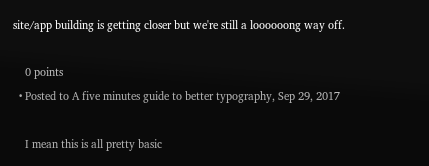site/app building is getting closer but we're still a loooooong way off.

    0 points
  • Posted to A five minutes guide to better typography, Sep 29, 2017

    I mean this is all pretty basic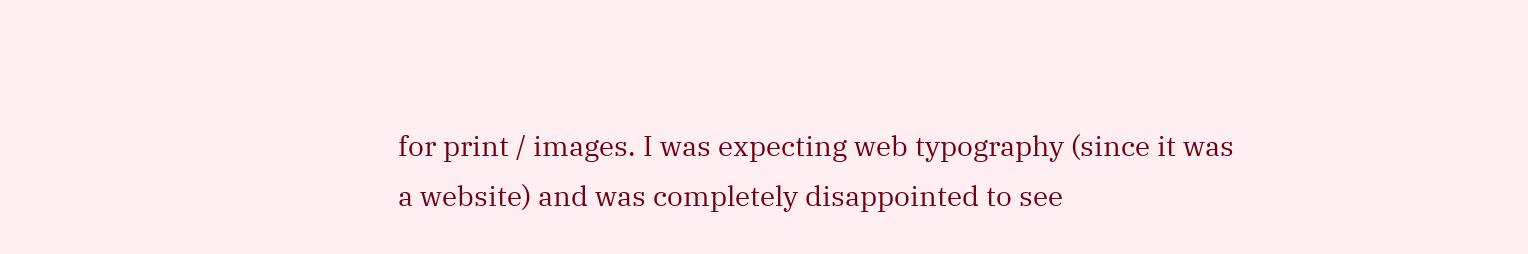for print / images. I was expecting web typography (since it was a website) and was completely disappointed to see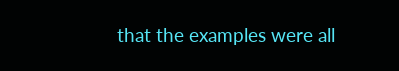that the examples were all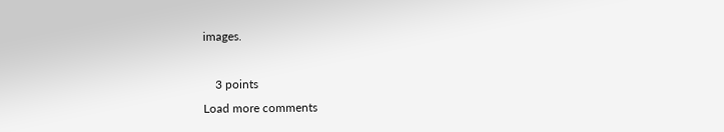images.

    3 points
Load more comments